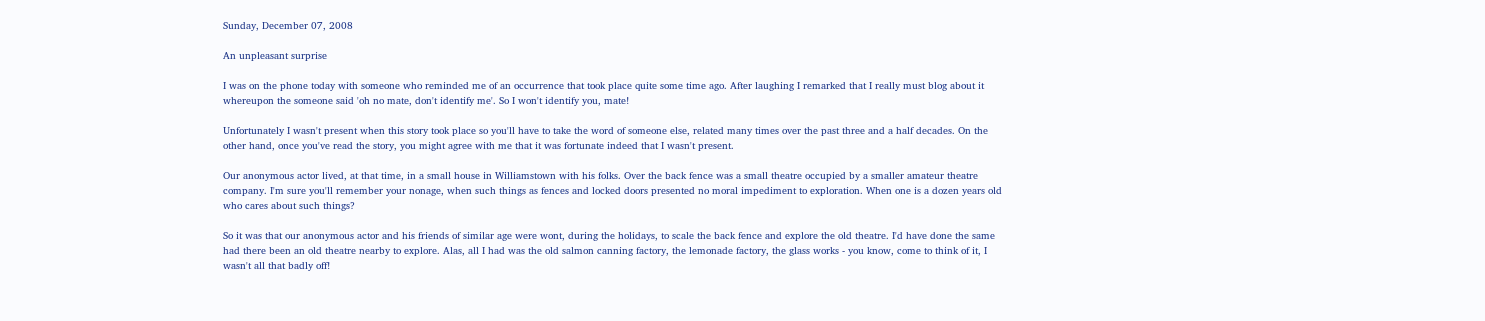Sunday, December 07, 2008

An unpleasant surprise

I was on the phone today with someone who reminded me of an occurrence that took place quite some time ago. After laughing I remarked that I really must blog about it whereupon the someone said 'oh no mate, don't identify me'. So I won't identify you, mate!

Unfortunately I wasn't present when this story took place so you'll have to take the word of someone else, related many times over the past three and a half decades. On the other hand, once you've read the story, you might agree with me that it was fortunate indeed that I wasn't present.

Our anonymous actor lived, at that time, in a small house in Williamstown with his folks. Over the back fence was a small theatre occupied by a smaller amateur theatre company. I'm sure you'll remember your nonage, when such things as fences and locked doors presented no moral impediment to exploration. When one is a dozen years old who cares about such things?

So it was that our anonymous actor and his friends of similar age were wont, during the holidays, to scale the back fence and explore the old theatre. I'd have done the same had there been an old theatre nearby to explore. Alas, all I had was the old salmon canning factory, the lemonade factory, the glass works - you know, come to think of it, I wasn't all that badly off!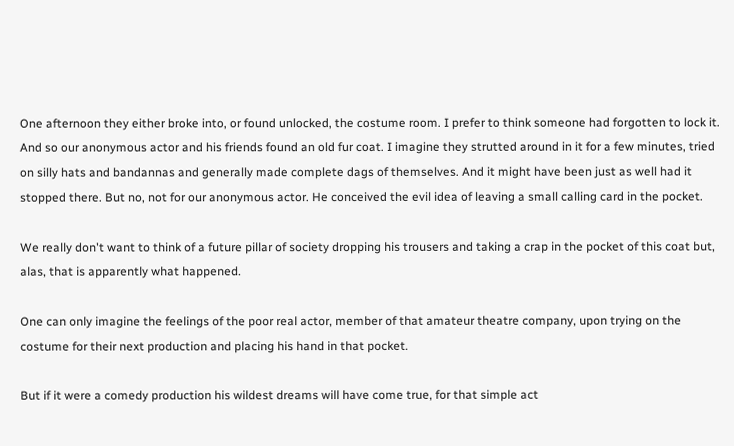One afternoon they either broke into, or found unlocked, the costume room. I prefer to think someone had forgotten to lock it. And so our anonymous actor and his friends found an old fur coat. I imagine they strutted around in it for a few minutes, tried on silly hats and bandannas and generally made complete dags of themselves. And it might have been just as well had it stopped there. But no, not for our anonymous actor. He conceived the evil idea of leaving a small calling card in the pocket.

We really don't want to think of a future pillar of society dropping his trousers and taking a crap in the pocket of this coat but, alas, that is apparently what happened.

One can only imagine the feelings of the poor real actor, member of that amateur theatre company, upon trying on the costume for their next production and placing his hand in that pocket.

But if it were a comedy production his wildest dreams will have come true, for that simple act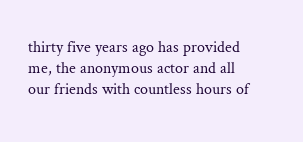thirty five years ago has provided me, the anonymous actor and all our friends with countless hours of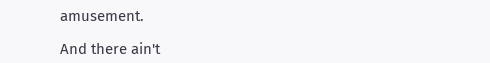amusement.

And there ain't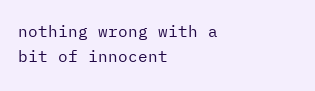nothing wrong with a bit of innocent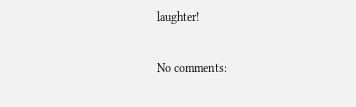laughter!

No comments: